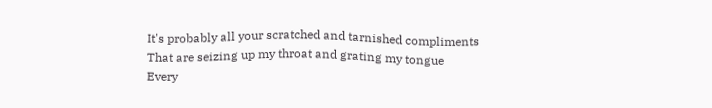It's probably all your scratched and tarnished compliments
That are seizing up my throat and grating my tongue
Every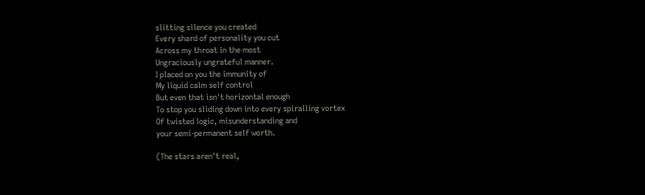slitting silence you created
Every shard of personality you cut
Across my throat in the most
Ungraciously ungrateful manner.
I placed on you the immunity of
My liquid calm self control
But even that isn't horizontal enough
To stop you sliding down into every spiralling vortex
Of twisted logic, misunderstanding and
your semi-permanent self worth.

(The stars aren't real,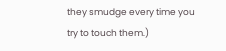they smudge every time you try to touch them.)